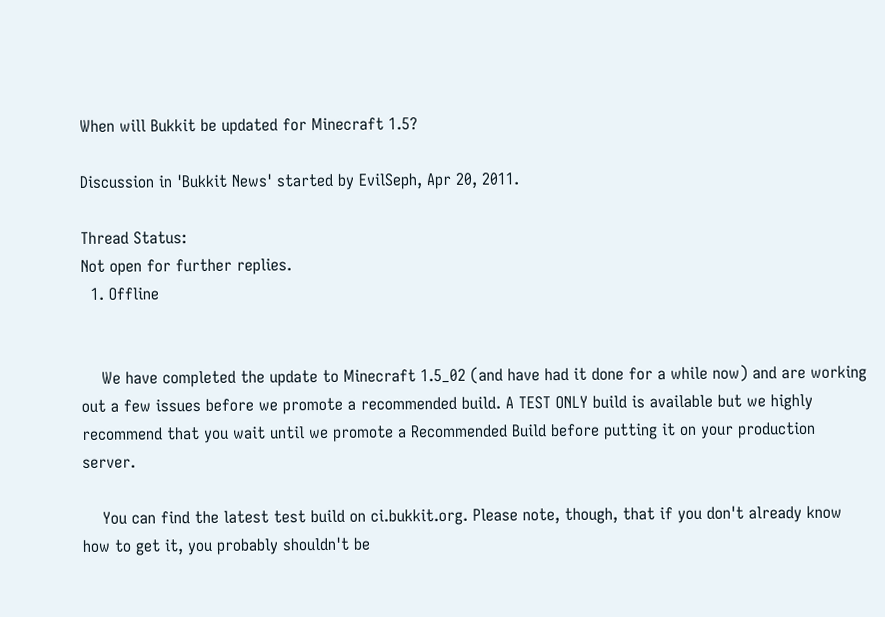When will Bukkit be updated for Minecraft 1.5?

Discussion in 'Bukkit News' started by EvilSeph, Apr 20, 2011.

Thread Status:
Not open for further replies.
  1. Offline


    We have completed the update to Minecraft 1.5_02 (and have had it done for a while now) and are working out a few issues before we promote a recommended build. A TEST ONLY build is available but we highly recommend that you wait until we promote a Recommended Build before putting it on your production server.

    You can find the latest test build on ci.bukkit.org. Please note, though, that if you don't already know how to get it, you probably shouldn't be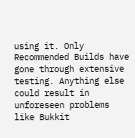using it. Only Recommended Builds have gone through extensive testing. Anything else could result in unforeseen problems like Bukkit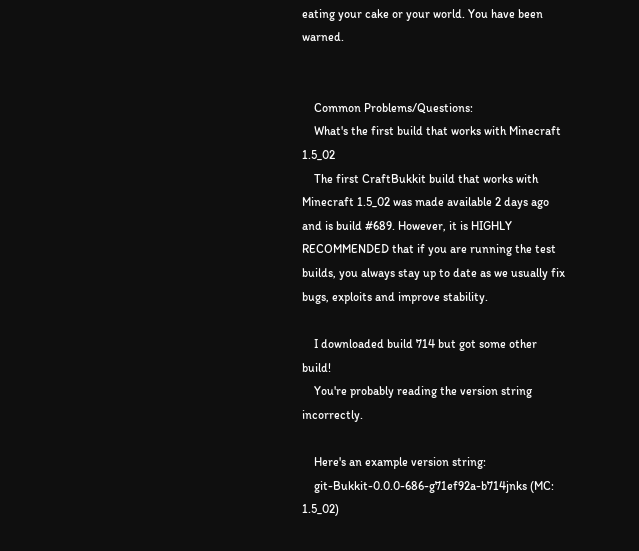eating your cake or your world. You have been warned.


    Common Problems/Questions:
    What's the first build that works with Minecraft 1.5_02
    The first CraftBukkit build that works with Minecraft 1.5_02 was made available 2 days ago and is build #689. However, it is HIGHLY RECOMMENDED that if you are running the test builds, you always stay up to date as we usually fix bugs, exploits and improve stability.

    I downloaded build 714 but got some other build!
    You're probably reading the version string incorrectly.

    Here's an example version string:
    git-Bukkit-0.0.0-686-g71ef92a-b714jnks (MC: 1.5_02)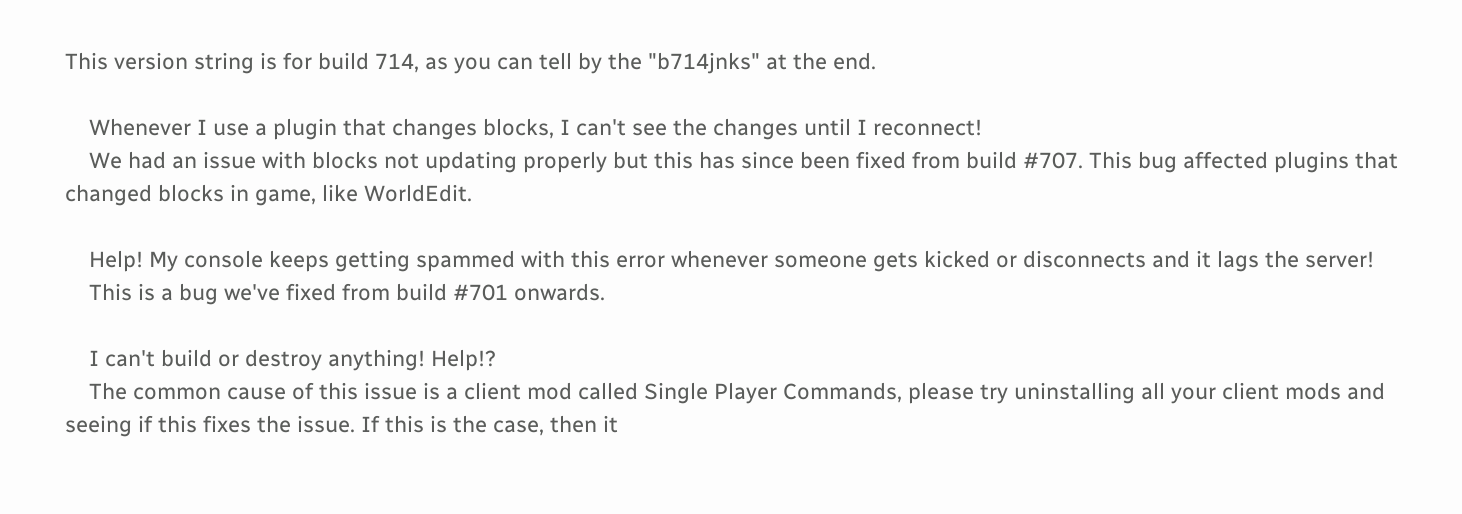This version string is for build 714, as you can tell by the "b714jnks" at the end.

    Whenever I use a plugin that changes blocks, I can't see the changes until I reconnect!
    We had an issue with blocks not updating properly but this has since been fixed from build #707. This bug affected plugins that changed blocks in game, like WorldEdit.

    Help! My console keeps getting spammed with this error whenever someone gets kicked or disconnects and it lags the server!
    This is a bug we've fixed from build #701 onwards.

    I can't build or destroy anything! Help!?
    The common cause of this issue is a client mod called Single Player Commands, please try uninstalling all your client mods and seeing if this fixes the issue. If this is the case, then it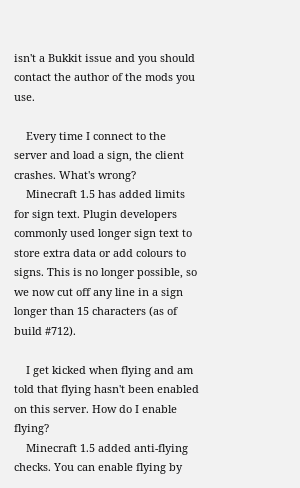isn't a Bukkit issue and you should contact the author of the mods you use.

    Every time I connect to the server and load a sign, the client crashes. What's wrong?
    Minecraft 1.5 has added limits for sign text. Plugin developers commonly used longer sign text to store extra data or add colours to signs. This is no longer possible, so we now cut off any line in a sign longer than 15 characters (as of build #712).

    I get kicked when flying and am told that flying hasn't been enabled on this server. How do I enable flying?
    Minecraft 1.5 added anti-flying checks. You can enable flying by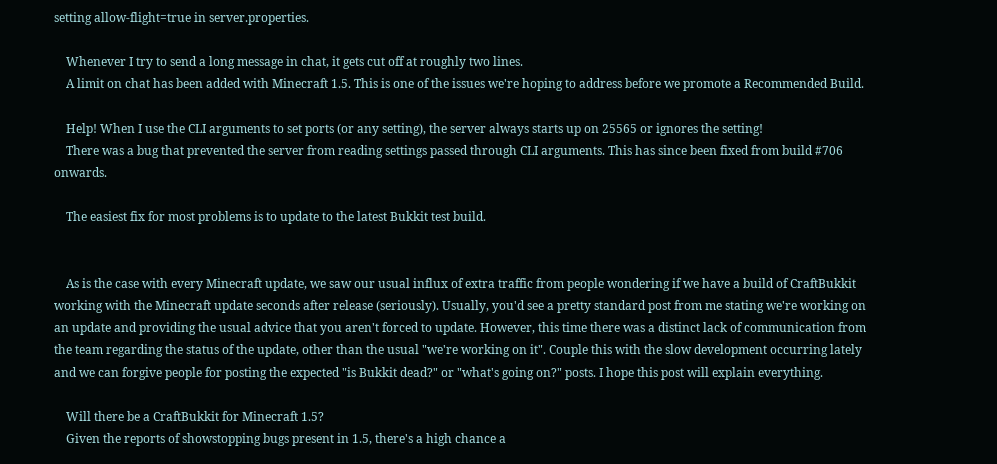setting allow-flight=true in server.properties.

    Whenever I try to send a long message in chat, it gets cut off at roughly two lines.
    A limit on chat has been added with Minecraft 1.5. This is one of the issues we're hoping to address before we promote a Recommended Build.

    Help! When I use the CLI arguments to set ports (or any setting), the server always starts up on 25565 or ignores the setting!
    There was a bug that prevented the server from reading settings passed through CLI arguments. This has since been fixed from build #706 onwards.

    The easiest fix for most problems is to update to the latest Bukkit test build.


    As is the case with every Minecraft update, we saw our usual influx of extra traffic from people wondering if we have a build of CraftBukkit working with the Minecraft update seconds after release (seriously). Usually, you'd see a pretty standard post from me stating we're working on an update and providing the usual advice that you aren't forced to update. However, this time there was a distinct lack of communication from the team regarding the status of the update, other than the usual "we're working on it". Couple this with the slow development occurring lately and we can forgive people for posting the expected "is Bukkit dead?" or "what's going on?" posts. I hope this post will explain everything.

    Will there be a CraftBukkit for Minecraft 1.5?
    Given the reports of showstopping bugs present in 1.5, there's a high chance a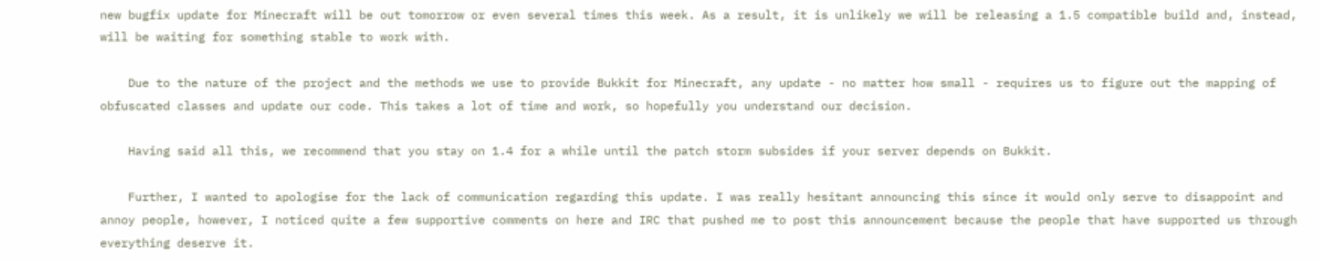new bugfix update for Minecraft will be out tomorrow or even several times this week. As a result, it is unlikely we will be releasing a 1.5 compatible build and, instead, will be waiting for something stable to work with.

    Due to the nature of the project and the methods we use to provide Bukkit for Minecraft, any update - no matter how small - requires us to figure out the mapping of obfuscated classes and update our code. This takes a lot of time and work, so hopefully you understand our decision.

    Having said all this, we recommend that you stay on 1.4 for a while until the patch storm subsides if your server depends on Bukkit.

    Further, I wanted to apologise for the lack of communication regarding this update. I was really hesitant announcing this since it would only serve to disappoint and annoy people, however, I noticed quite a few supportive comments on here and IRC that pushed me to post this announcement because the people that have supported us through everything deserve it.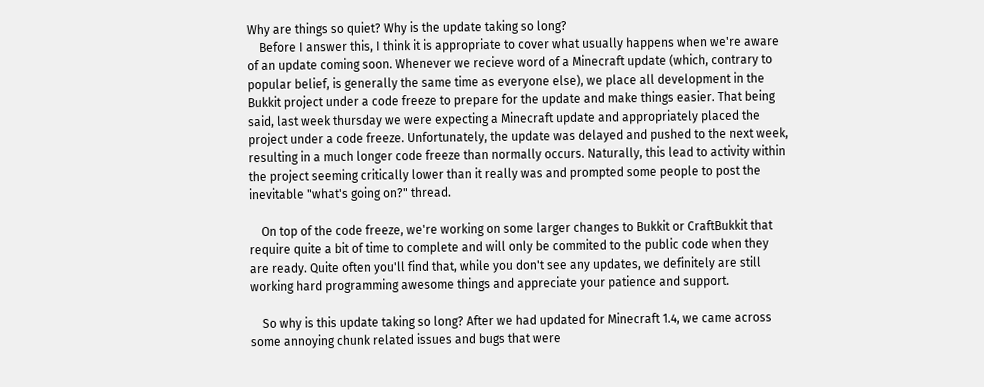Why are things so quiet? Why is the update taking so long?
    Before I answer this, I think it is appropriate to cover what usually happens when we're aware of an update coming soon. Whenever we recieve word of a Minecraft update (which, contrary to popular belief, is generally the same time as everyone else), we place all development in the Bukkit project under a code freeze to prepare for the update and make things easier. That being said, last week thursday we were expecting a Minecraft update and appropriately placed the project under a code freeze. Unfortunately, the update was delayed and pushed to the next week, resulting in a much longer code freeze than normally occurs. Naturally, this lead to activity within the project seeming critically lower than it really was and prompted some people to post the inevitable "what's going on?" thread.

    On top of the code freeze, we're working on some larger changes to Bukkit or CraftBukkit that require quite a bit of time to complete and will only be commited to the public code when they are ready. Quite often you'll find that, while you don't see any updates, we definitely are still working hard programming awesome things and appreciate your patience and support.

    So why is this update taking so long? After we had updated for Minecraft 1.4, we came across some annoying chunk related issues and bugs that were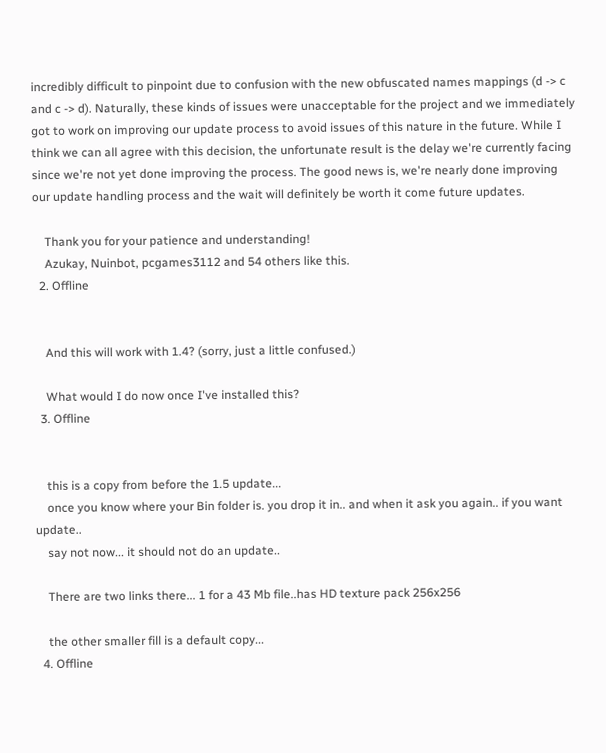incredibly difficult to pinpoint due to confusion with the new obfuscated names mappings (d -> c and c -> d). Naturally, these kinds of issues were unacceptable for the project and we immediately got to work on improving our update process to avoid issues of this nature in the future. While I think we can all agree with this decision, the unfortunate result is the delay we're currently facing since we're not yet done improving the process. The good news is, we're nearly done improving our update handling process and the wait will definitely be worth it come future updates.

    Thank you for your patience and understanding!
    Azukay, Nuinbot, pcgames3112 and 54 others like this.
  2. Offline


    And this will work with 1.4? (sorry, just a little confused.)

    What would I do now once I've installed this?
  3. Offline


    this is a copy from before the 1.5 update...
    once you know where your Bin folder is. you drop it in.. and when it ask you again.. if you want update..
    say not now... it should not do an update..

    There are two links there... 1 for a 43 Mb file..has HD texture pack 256x256

    the other smaller fill is a default copy...
  4. Offline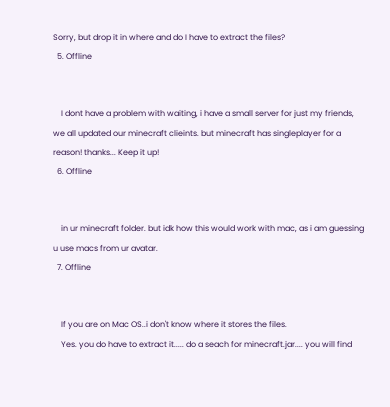Sorry, but drop it in where and do I have to extract the files?
  5. Offline


    I dont have a problem with waiting, i have a small server for just my friends, we all updated our minecraft clieints. but minecraft has singleplayer for a reason! thanks... Keep it up!
  6. Offline


    in ur minecraft folder. but idk how this would work with mac, as i am guessing u use macs from ur avatar.
  7. Offline


    If you are on Mac OS..i don't know where it stores the files.
    Yes. you do have to extract it..... do a seach for minecraft.jar.... you will find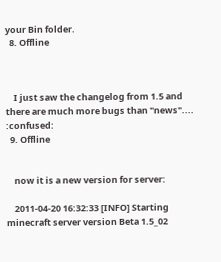your Bin folder.
  8. Offline



    I just saw the changelog from 1.5 and there are much more bugs than "news".... :confused:
  9. Offline


    now it is a new version for server:

    2011-04-20 16:32:33 [INFO] Starting minecraft server version Beta 1.5_02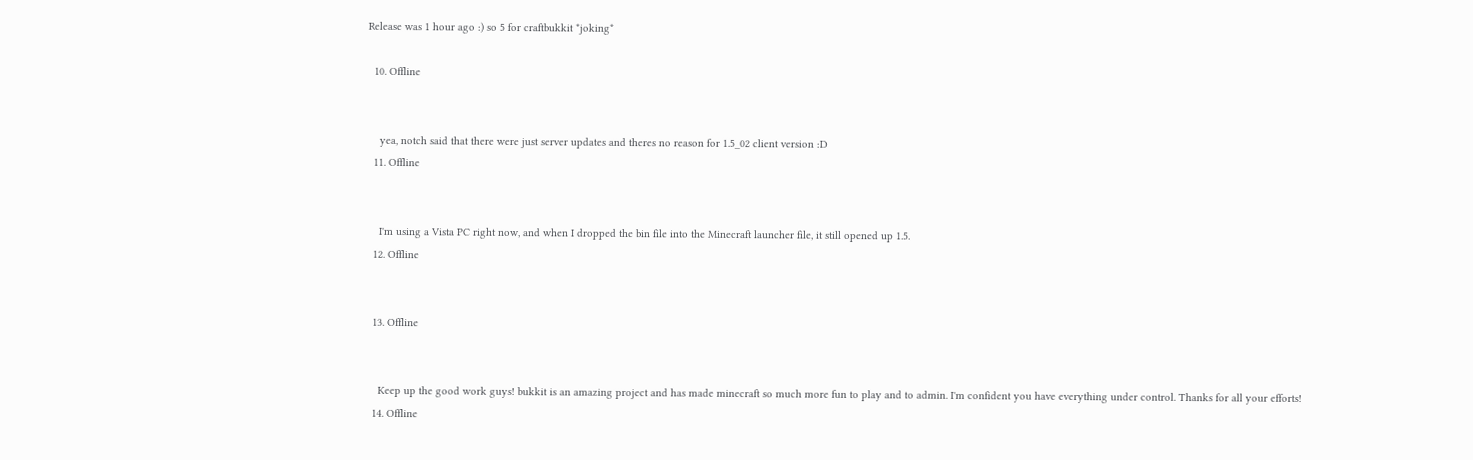Release was 1 hour ago :) so 5 for craftbukkit *joking*

  10. Offline


    yea, notch said that there were just server updates and theres no reason for 1.5_02 client version :D
  11. Offline


    I'm using a Vista PC right now, and when I dropped the bin file into the Minecraft launcher file, it still opened up 1.5.
  12. Offline


  13. Offline


    Keep up the good work guys! bukkit is an amazing project and has made minecraft so much more fun to play and to admin. I'm confident you have everything under control. Thanks for all your efforts!
  14. Offline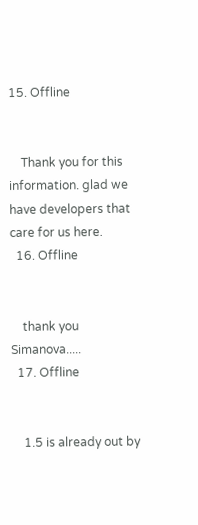15. Offline


    Thank you for this information. glad we have developers that care for us here.
  16. Offline


    thank you Simanova.....
  17. Offline


    1.5 is already out by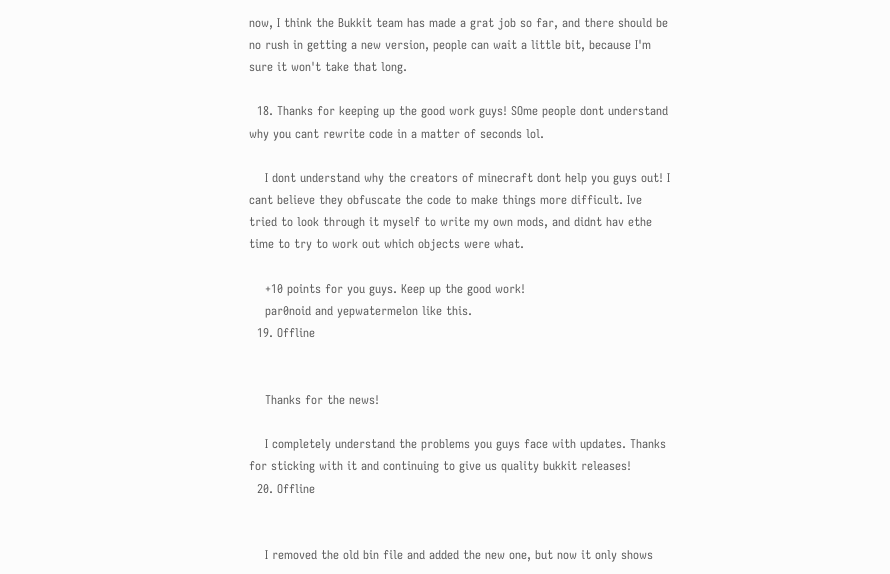now, I think the Bukkit team has made a grat job so far, and there should be no rush in getting a new version, people can wait a little bit, because I'm sure it won't take that long.

  18. Thanks for keeping up the good work guys! SOme people dont understand why you cant rewrite code in a matter of seconds lol.

    I dont understand why the creators of minecraft dont help you guys out! I cant believe they obfuscate the code to make things more difficult. Ive tried to look through it myself to write my own mods, and didnt hav ethe time to try to work out which objects were what.

    +10 points for you guys. Keep up the good work!
    par0noid and yepwatermelon like this.
  19. Offline


    Thanks for the news!

    I completely understand the problems you guys face with updates. Thanks for sticking with it and continuing to give us quality bukkit releases!
  20. Offline


    I removed the old bin file and added the new one, but now it only shows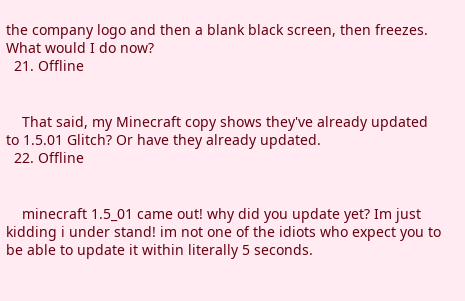the company logo and then a blank black screen, then freezes. What would I do now?
  21. Offline


    That said, my Minecraft copy shows they've already updated to 1.5.01 Glitch? Or have they already updated.
  22. Offline


    minecraft 1.5_01 came out! why did you update yet? Im just kidding i under stand! im not one of the idiots who expect you to be able to update it within literally 5 seconds.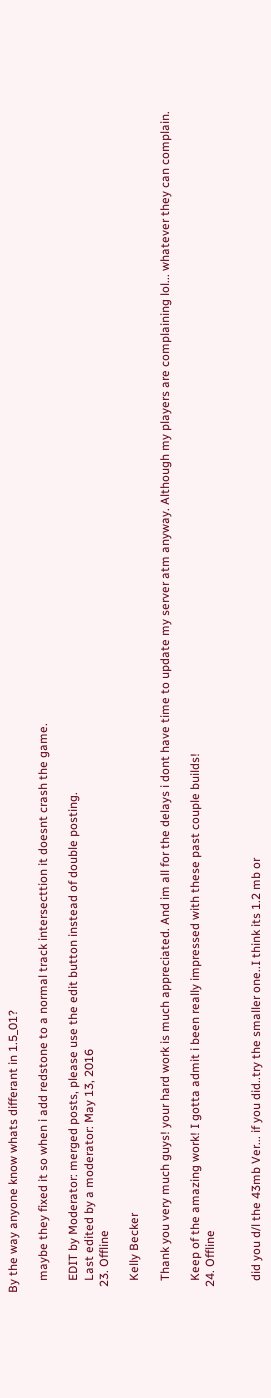By the way anyone know whats differant in 1.5_01?

    maybe they fixed it so when i add redstone to a normal track intersecttion it doesnt crash the game.

    EDIT by Moderator: merged posts, please use the edit button instead of double posting.
    Last edited by a moderator: May 13, 2016
  23. Offline

    Kelly Becker

    Thank you very much guys! your hard work is much appreciated. And im all for the delays i dont have time to update my server atm anyway. Although my players are complaining lol... whatever they can complain.

    Keep of the amazing work! I gotta admit i been really impressed with these past couple builds!
  24. Offline


    did you d/l the 43mb Ver... if you did..try the smaller one..I think its 1.2 mb or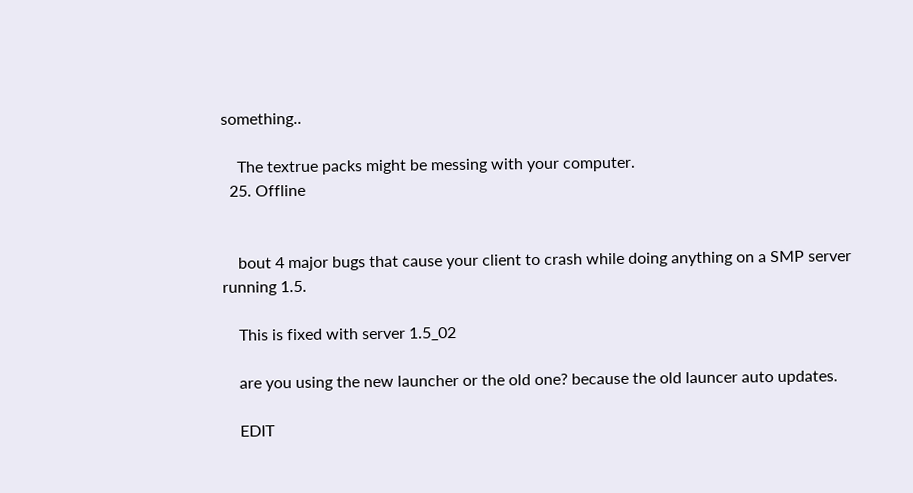something..

    The textrue packs might be messing with your computer.
  25. Offline


    bout 4 major bugs that cause your client to crash while doing anything on a SMP server running 1.5.

    This is fixed with server 1.5_02

    are you using the new launcher or the old one? because the old launcer auto updates.

    EDIT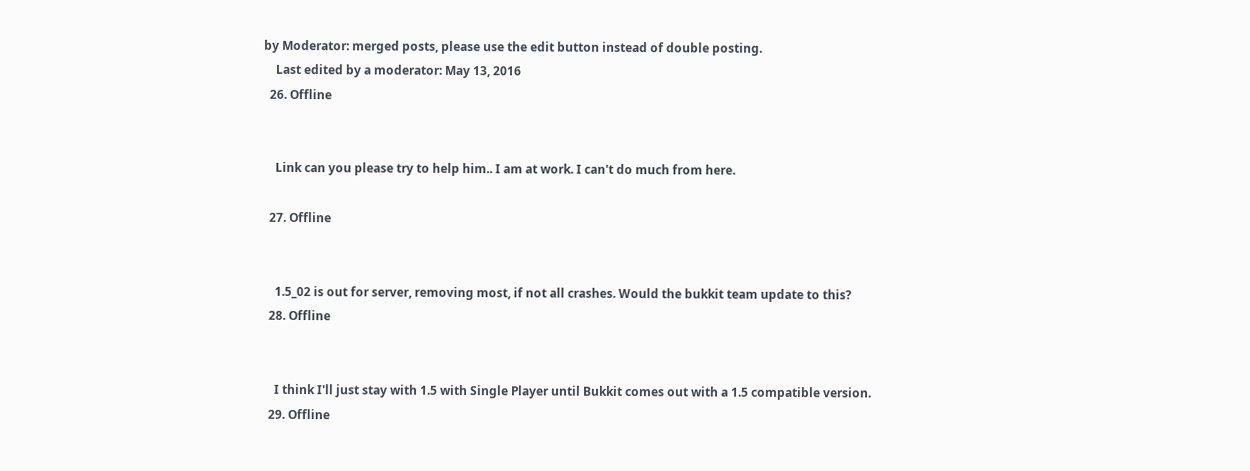by Moderator: merged posts, please use the edit button instead of double posting.
    Last edited by a moderator: May 13, 2016
  26. Offline


    Link can you please try to help him.. I am at work. I can't do much from here.

  27. Offline


    1.5_02 is out for server, removing most, if not all crashes. Would the bukkit team update to this?
  28. Offline


    I think I'll just stay with 1.5 with Single Player until Bukkit comes out with a 1.5 compatible version.
  29. Offline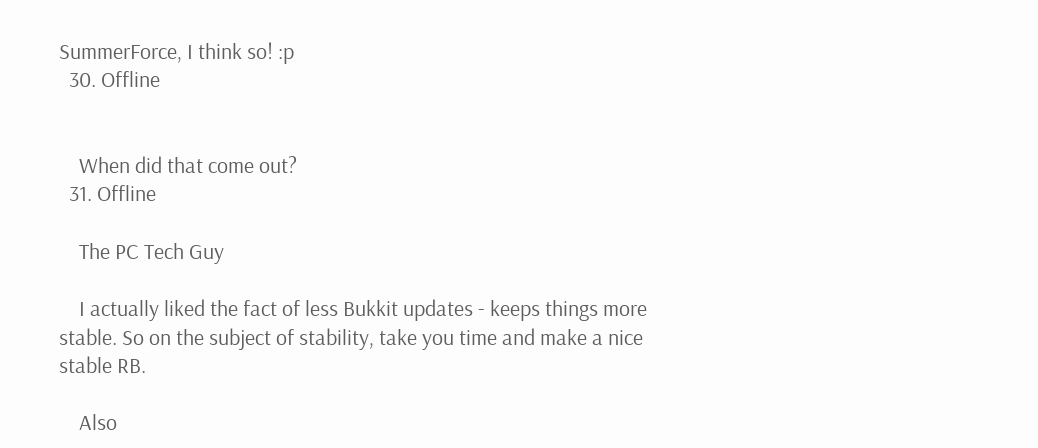SummerForce, I think so! :p
  30. Offline


    When did that come out?
  31. Offline

    The PC Tech Guy

    I actually liked the fact of less Bukkit updates - keeps things more stable. So on the subject of stability, take you time and make a nice stable RB.

    Also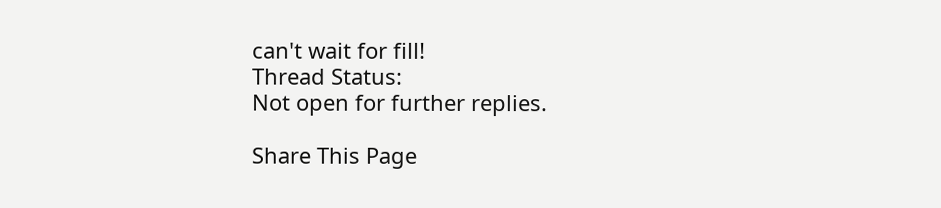can't wait for fill!
Thread Status:
Not open for further replies.

Share This Page